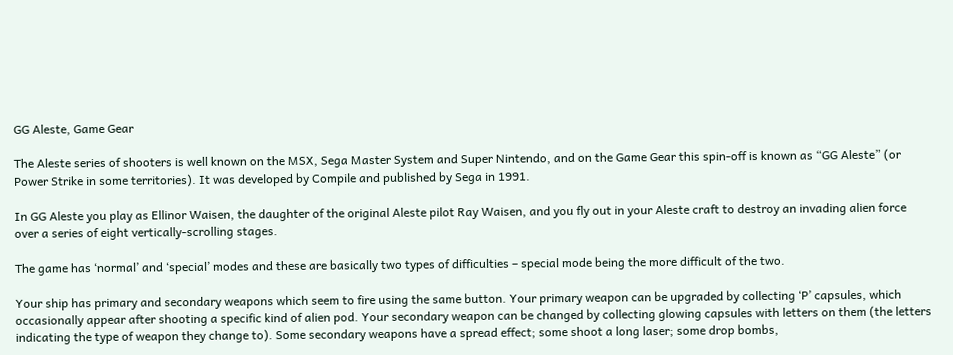GG Aleste, Game Gear

The Aleste series of shooters is well known on the MSX, Sega Master System and Super Nintendo, and on the Game Gear this spin-off is known as “GG Aleste” (or Power Strike in some territories). It was developed by Compile and published by Sega in 1991.

In GG Aleste you play as Ellinor Waisen, the daughter of the original Aleste pilot Ray Waisen, and you fly out in your Aleste craft to destroy an invading alien force over a series of eight vertically-scrolling stages.

The game has ‘normal’ and ‘special’ modes and these are basically two types of difficulties – special mode being the more difficult of the two.

Your ship has primary and secondary weapons which seem to fire using the same button. Your primary weapon can be upgraded by collecting ‘P’ capsules, which occasionally appear after shooting a specific kind of alien pod. Your secondary weapon can be changed by collecting glowing capsules with letters on them (the letters indicating the type of weapon they change to). Some secondary weapons have a spread effect; some shoot a long laser; some drop bombs,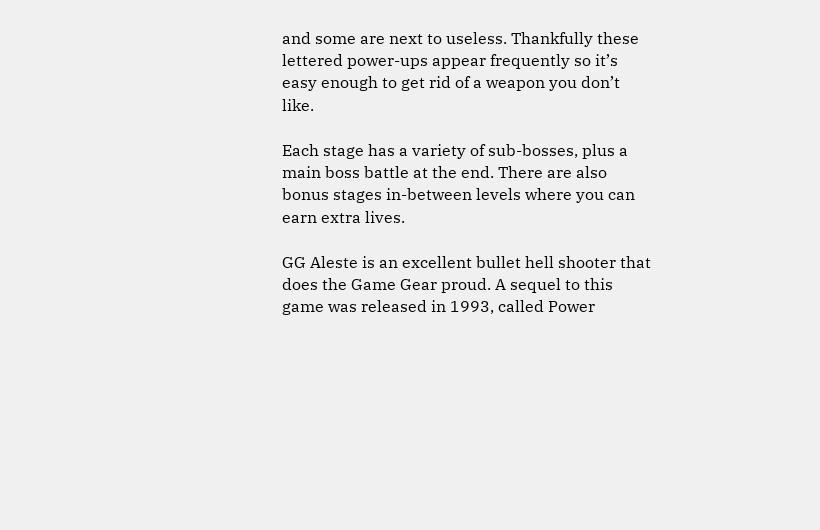and some are next to useless. Thankfully these lettered power-ups appear frequently so it’s easy enough to get rid of a weapon you don’t like.

Each stage has a variety of sub-bosses, plus a main boss battle at the end. There are also bonus stages in-between levels where you can earn extra lives.

GG Aleste is an excellent bullet hell shooter that does the Game Gear proud. A sequel to this game was released in 1993, called Power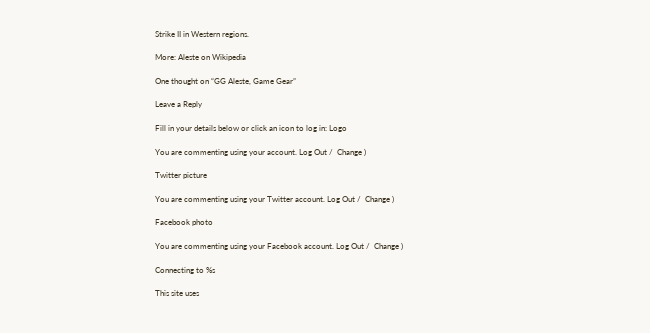Strike II in Western regions.

More: Aleste on Wikipedia

One thought on “GG Aleste, Game Gear”

Leave a Reply

Fill in your details below or click an icon to log in: Logo

You are commenting using your account. Log Out /  Change )

Twitter picture

You are commenting using your Twitter account. Log Out /  Change )

Facebook photo

You are commenting using your Facebook account. Log Out /  Change )

Connecting to %s

This site uses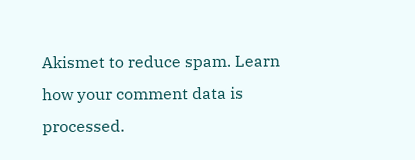Akismet to reduce spam. Learn how your comment data is processed.